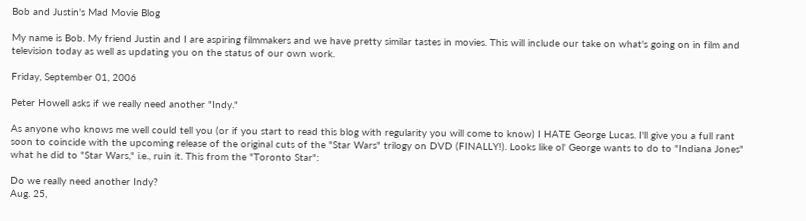Bob and Justin's Mad Movie Blog

My name is Bob. My friend Justin and I are aspiring filmmakers and we have pretty similar tastes in movies. This will include our take on what's going on in film and television today as well as updating you on the status of our own work.

Friday, September 01, 2006

Peter Howell asks if we really need another "Indy."

As anyone who knows me well could tell you (or if you start to read this blog with regularity you will come to know) I HATE George Lucas. I'll give you a full rant soon to coincide with the upcoming release of the original cuts of the "Star Wars" trilogy on DVD (FINALLY!). Looks like ol' George wants to do to "Indiana Jones" what he did to "Star Wars," i.e., ruin it. This from the "Toronto Star":

Do we really need another Indy?
Aug. 25,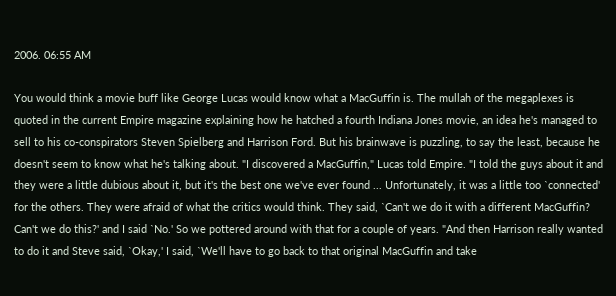2006. 06:55 AM

You would think a movie buff like George Lucas would know what a MacGuffin is. The mullah of the megaplexes is quoted in the current Empire magazine explaining how he hatched a fourth Indiana Jones movie, an idea he's managed to sell to his co-conspirators Steven Spielberg and Harrison Ford. But his brainwave is puzzling, to say the least, because he doesn't seem to know what he's talking about. "I discovered a MacGuffin," Lucas told Empire. "I told the guys about it and they were a little dubious about it, but it's the best one we've ever found ... Unfortunately, it was a little too `connected' for the others. They were afraid of what the critics would think. They said, `Can't we do it with a different MacGuffin? Can't we do this?' and I said `No.' So we pottered around with that for a couple of years. "And then Harrison really wanted to do it and Steve said, `Okay,' I said, `We'll have to go back to that original MacGuffin and take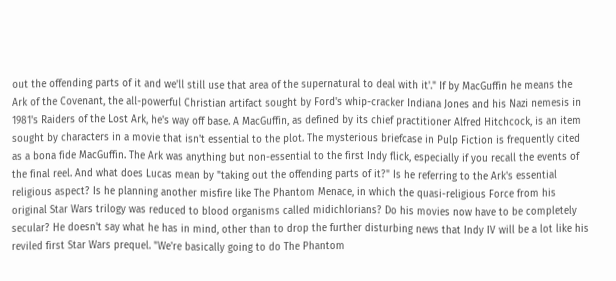out the offending parts of it and we'll still use that area of the supernatural to deal with it'." If by MacGuffin he means the Ark of the Covenant, the all-powerful Christian artifact sought by Ford's whip-cracker Indiana Jones and his Nazi nemesis in 1981's Raiders of the Lost Ark, he's way off base. A MacGuffin, as defined by its chief practitioner Alfred Hitchcock, is an item sought by characters in a movie that isn't essential to the plot. The mysterious briefcase in Pulp Fiction is frequently cited as a bona fide MacGuffin. The Ark was anything but non-essential to the first Indy flick, especially if you recall the events of the final reel. And what does Lucas mean by "taking out the offending parts of it?" Is he referring to the Ark's essential religious aspect? Is he planning another misfire like The Phantom Menace, in which the quasi-religious Force from his original Star Wars trilogy was reduced to blood organisms called midichlorians? Do his movies now have to be completely secular? He doesn't say what he has in mind, other than to drop the further disturbing news that Indy IV will be a lot like his reviled first Star Wars prequel. "We're basically going to do The Phantom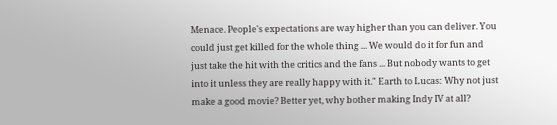Menace. People's expectations are way higher than you can deliver. You could just get killed for the whole thing ... We would do it for fun and just take the hit with the critics and the fans ... But nobody wants to get into it unless they are really happy with it." Earth to Lucas: Why not just make a good movie? Better yet, why bother making Indy IV at all?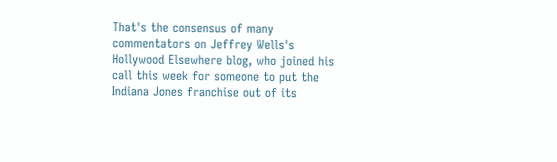That's the consensus of many commentators on Jeffrey Wells's Hollywood Elsewhere blog, who joined his call this week for someone to put the Indiana Jones franchise out of its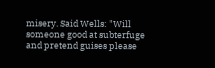misery. Said Wells: "Will someone good at subterfuge and pretend guises please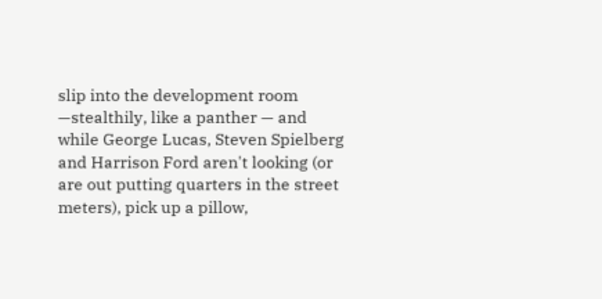slip into the development room —stealthily, like a panther — and while George Lucas, Steven Spielberg and Harrison Ford aren't looking (or are out putting quarters in the street meters), pick up a pillow,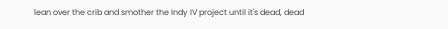lean over the crib and smother the Indy IV project until it's dead, dead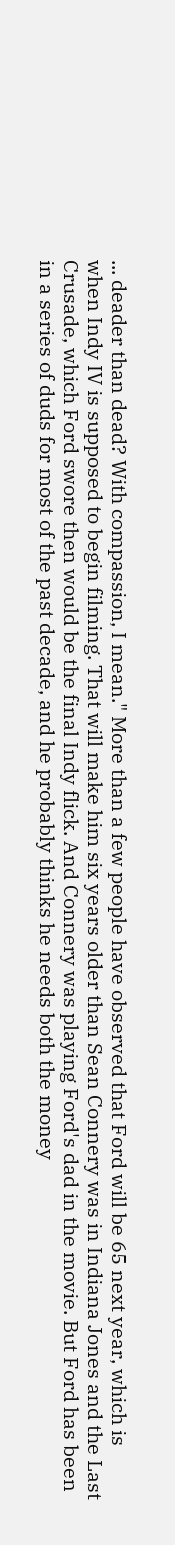... deader than dead? With compassion, I mean." More than a few people have observed that Ford will be 65 next year, which is when Indy IV is supposed to begin filming. That will make him six years older than Sean Connery was in Indiana Jones and the Last Crusade, which Ford swore then would be the final Indy flick. And Connery was playing Ford's dad in the movie. But Ford has been in a series of duds for most of the past decade, and he probably thinks he needs both the money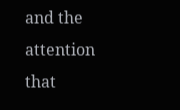and the attention that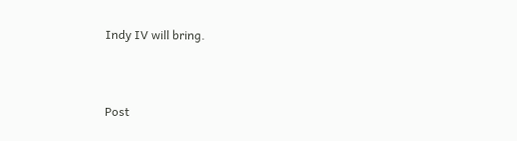Indy IV will bring.


Post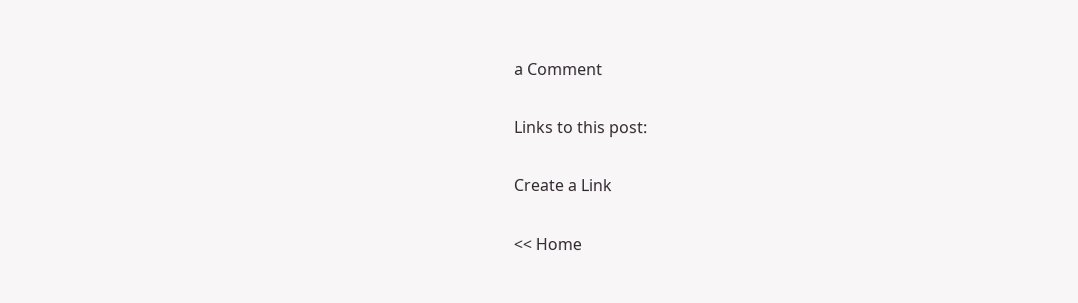a Comment

Links to this post:

Create a Link

<< Home